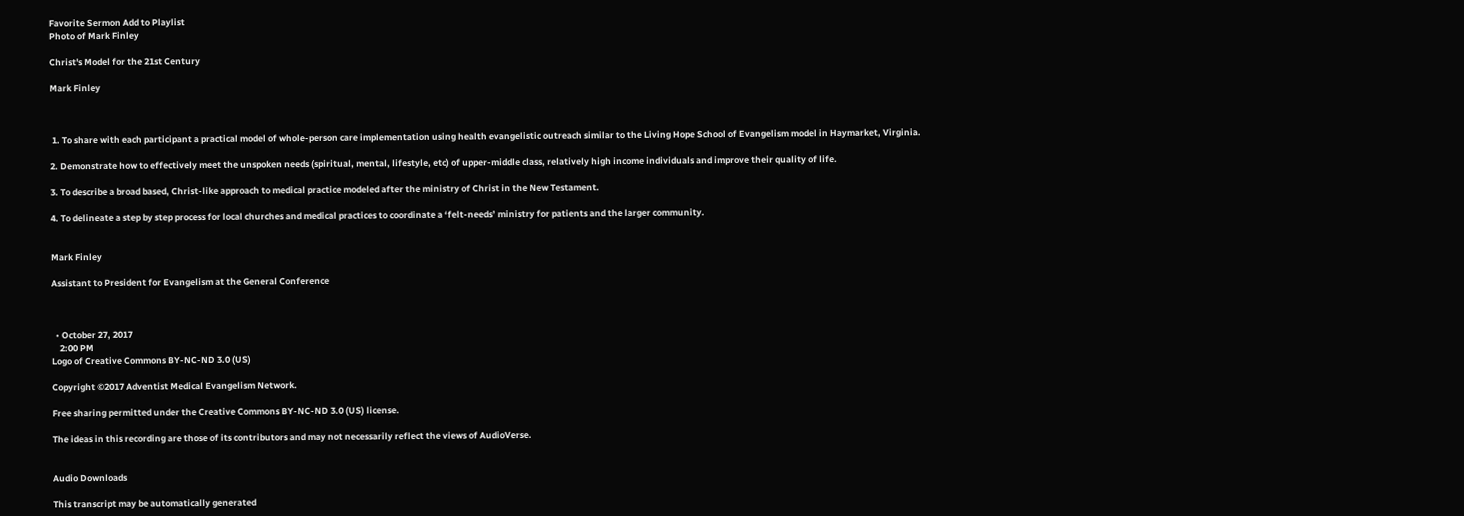Favorite Sermon Add to Playlist
Photo of Mark Finley

Christ's Model for the 21st Century

Mark Finley



 1. To share with each participant a practical model of whole-person care implementation using health evangelistic outreach similar to the Living Hope School of Evangelism model in Haymarket, Virginia.

2. Demonstrate how to effectively meet the unspoken needs (spiritual, mental, lifestyle, etc) of upper-middle class, relatively high income individuals and improve their quality of life.

3. To describe a broad based, Christ-like approach to medical practice modeled after the ministry of Christ in the New Testament.

4. To delineate a step by step process for local churches and medical practices to coordinate a ‘felt-needs’ ministry for patients and the larger community.


Mark Finley

Assistant to President for Evangelism at the General Conference



  • October 27, 2017
    2:00 PM
Logo of Creative Commons BY-NC-ND 3.0 (US)

Copyright ©2017 Adventist Medical Evangelism Network.

Free sharing permitted under the Creative Commons BY-NC-ND 3.0 (US) license.

The ideas in this recording are those of its contributors and may not necessarily reflect the views of AudioVerse.


Audio Downloads

This transcript may be automatically generated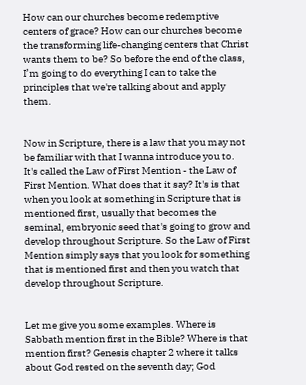How can our churches become redemptive centers of grace? How can our churches become the transforming life-changing centers that Christ wants them to be? So before the end of the class, I’m going to do everything I can to take the principles that we're talking about and apply them.


Now in Scripture, there is a law that you may not be familiar with that I wanna introduce you to. It's called the Law of First Mention - the Law of First Mention. What does that it say? It's is that when you look at something in Scripture that is mentioned first, usually that becomes the seminal, embryonic seed that's going to grow and develop throughout Scripture. So the Law of First Mention simply says that you look for something that is mentioned first and then you watch that develop throughout Scripture.


Let me give you some examples. Where is Sabbath mention first in the Bible? Where is that mention first? Genesis chapter 2 where it talks about God rested on the seventh day; God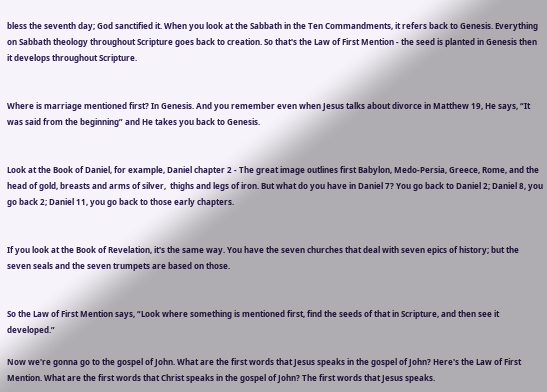bless the seventh day; God sanctified it. When you look at the Sabbath in the Ten Commandments, it refers back to Genesis. Everything on Sabbath theology throughout Scripture goes back to creation. So that's the Law of First Mention - the seed is planted in Genesis then it develops throughout Scripture.


Where is marriage mentioned first? In Genesis. And you remember even when Jesus talks about divorce in Matthew 19, He says, “It was said from the beginning” and He takes you back to Genesis.


Look at the Book of Daniel, for example, Daniel chapter 2 - The great image outlines first Babylon, Medo-Persia, Greece, Rome, and the head of gold, breasts and arms of silver,  thighs and legs of iron. But what do you have in Daniel 7? You go back to Daniel 2; Daniel 8, you go back 2; Daniel 11, you go back to those early chapters.


If you look at the Book of Revelation, it's the same way. You have the seven churches that deal with seven epics of history; but the seven seals and the seven trumpets are based on those.


So the Law of First Mention says, “Look where something is mentioned first, find the seeds of that in Scripture, and then see it developed.”

Now we're gonna go to the gospel of John. What are the first words that Jesus speaks in the gospel of John? Here's the Law of First Mention. What are the first words that Christ speaks in the gospel of John? The first words that Jesus speaks.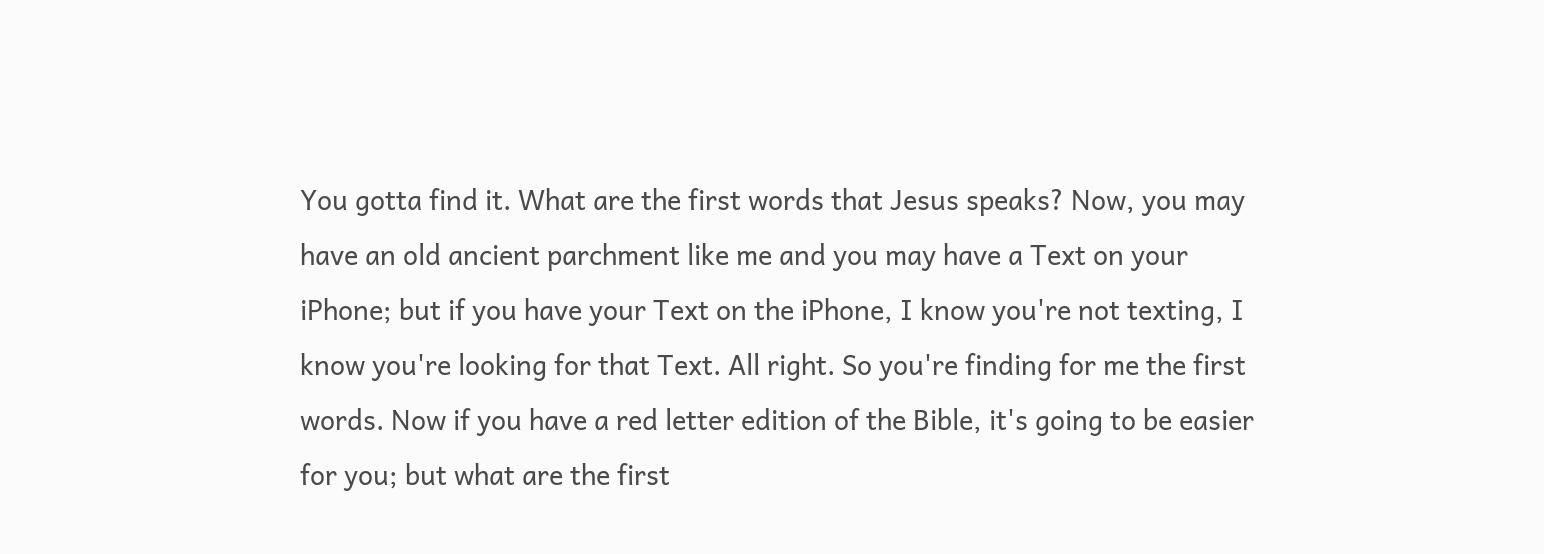You gotta find it. What are the first words that Jesus speaks? Now, you may have an old ancient parchment like me and you may have a Text on your iPhone; but if you have your Text on the iPhone, I know you're not texting, I know you're looking for that Text. All right. So you're finding for me the first words. Now if you have a red letter edition of the Bible, it's going to be easier for you; but what are the first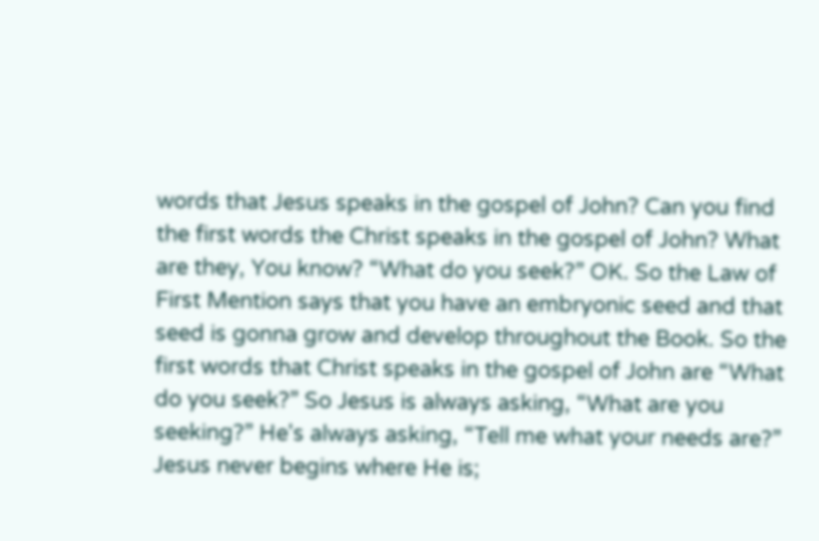words that Jesus speaks in the gospel of John? Can you find the first words the Christ speaks in the gospel of John? What are they, You know? “What do you seek?” OK. So the Law of First Mention says that you have an embryonic seed and that seed is gonna grow and develop throughout the Book. So the first words that Christ speaks in the gospel of John are “What do you seek?” So Jesus is always asking, “What are you seeking?” He's always asking, “Tell me what your needs are?” Jesus never begins where He is;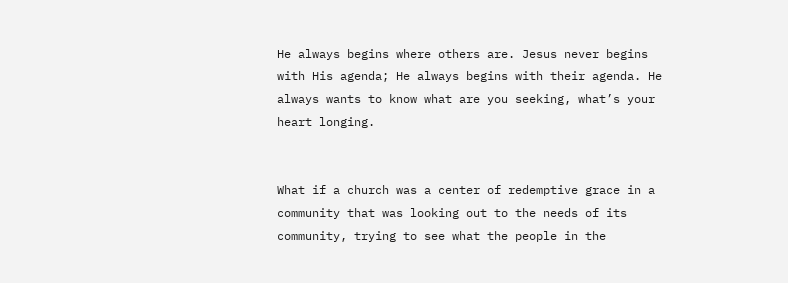He always begins where others are. Jesus never begins with His agenda; He always begins with their agenda. He always wants to know what are you seeking, what’s your heart longing.


What if a church was a center of redemptive grace in a community that was looking out to the needs of its community, trying to see what the people in the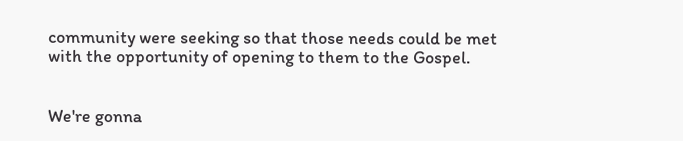community were seeking so that those needs could be met with the opportunity of opening to them to the Gospel.


We're gonna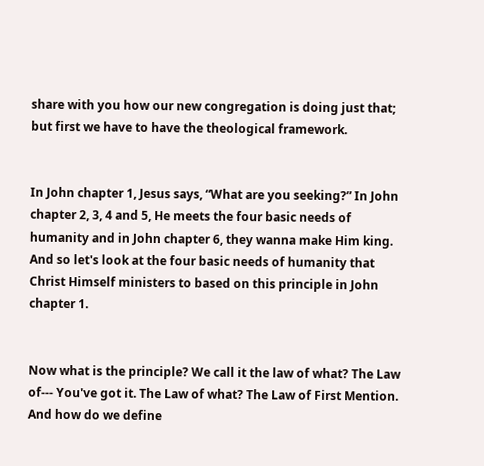share with you how our new congregation is doing just that; but first we have to have the theological framework.


In John chapter 1, Jesus says, “What are you seeking?” In John  chapter 2, 3, 4 and 5, He meets the four basic needs of humanity and in John chapter 6, they wanna make Him king. And so let's look at the four basic needs of humanity that Christ Himself ministers to based on this principle in John chapter 1.


Now what is the principle? We call it the law of what? The Law of--- You've got it. The Law of what? The Law of First Mention. And how do we define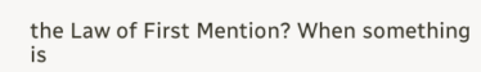the Law of First Mention? When something is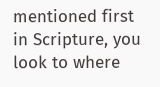mentioned first in Scripture, you look to where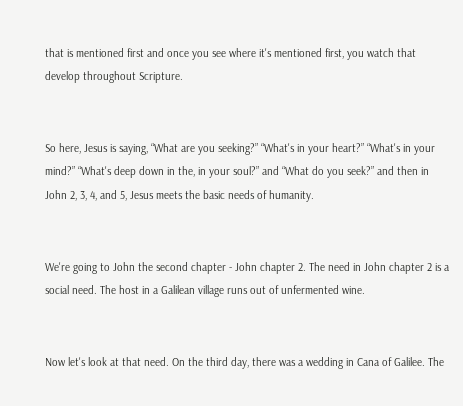that is mentioned first and once you see where it's mentioned first, you watch that develop throughout Scripture.


So here, Jesus is saying, “What are you seeking?” “What's in your heart?” “What's in your mind?” “What's deep down in the, in your soul?” and “What do you seek?” and then in John 2, 3, 4, and 5, Jesus meets the basic needs of humanity.


We're going to John the second chapter - John chapter 2. The need in John chapter 2 is a social need. The host in a Galilean village runs out of unfermented wine.


Now let's look at that need. On the third day, there was a wedding in Cana of Galilee. The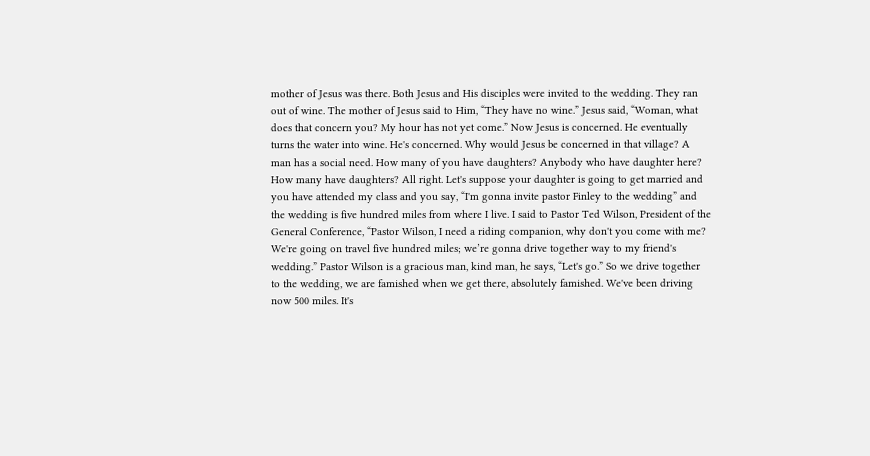mother of Jesus was there. Both Jesus and His disciples were invited to the wedding. They ran out of wine. The mother of Jesus said to Him, “They have no wine.” Jesus said, “Woman, what does that concern you? My hour has not yet come.” Now Jesus is concerned. He eventually turns the water into wine. He's concerned. Why would Jesus be concerned in that village? A man has a social need. How many of you have daughters? Anybody who have daughter here? How many have daughters? All right. Let's suppose your daughter is going to get married and you have attended my class and you say, “I'm gonna invite pastor Finley to the wedding” and the wedding is five hundred miles from where I live. I said to Pastor Ted Wilson, President of the General Conference, “Pastor Wilson, I need a riding companion, why don't you come with me? We're going on travel five hundred miles; we’re gonna drive together way to my friend's wedding.” Pastor Wilson is a gracious man, kind man, he says, “Let's go.” So we drive together to the wedding, we are famished when we get there, absolutely famished. We've been driving now 500 miles. It's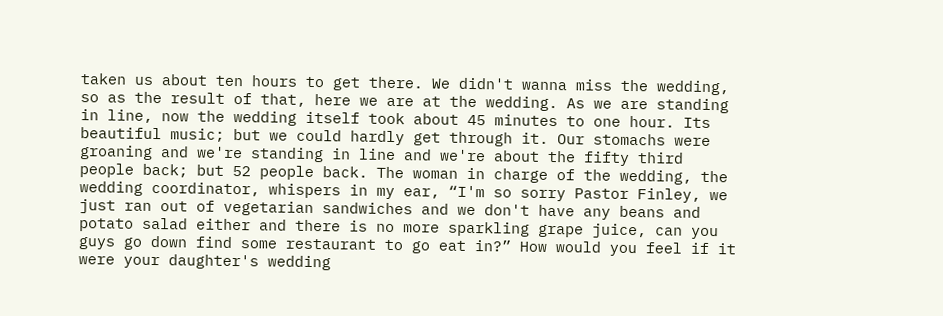taken us about ten hours to get there. We didn't wanna miss the wedding, so as the result of that, here we are at the wedding. As we are standing in line, now the wedding itself took about 45 minutes to one hour. Its beautiful music; but we could hardly get through it. Our stomachs were groaning and we're standing in line and we're about the fifty third people back; but 52 people back. The woman in charge of the wedding, the wedding coordinator, whispers in my ear, “I'm so sorry Pastor Finley, we just ran out of vegetarian sandwiches and we don't have any beans and potato salad either and there is no more sparkling grape juice, can you guys go down find some restaurant to go eat in?” How would you feel if it were your daughter's wedding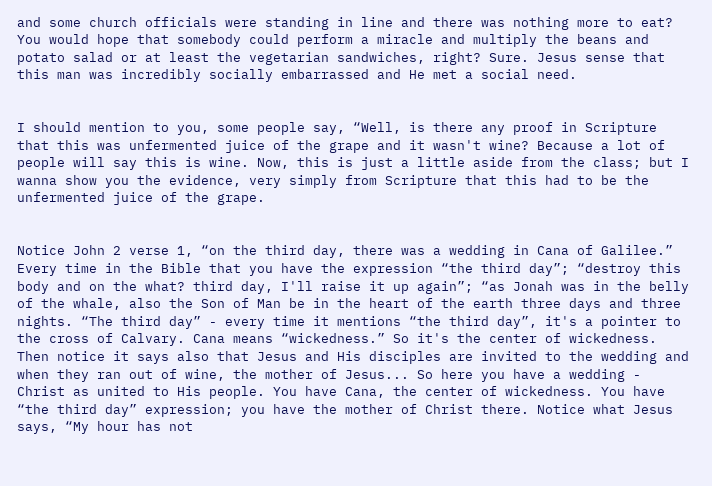and some church officials were standing in line and there was nothing more to eat? You would hope that somebody could perform a miracle and multiply the beans and potato salad or at least the vegetarian sandwiches, right? Sure. Jesus sense that this man was incredibly socially embarrassed and He met a social need.


I should mention to you, some people say, “Well, is there any proof in Scripture that this was unfermented juice of the grape and it wasn't wine? Because a lot of people will say this is wine. Now, this is just a little aside from the class; but I wanna show you the evidence, very simply from Scripture that this had to be the unfermented juice of the grape.


Notice John 2 verse 1, “on the third day, there was a wedding in Cana of Galilee.” Every time in the Bible that you have the expression “the third day”; “destroy this body and on the what? third day, I'll raise it up again”; “as Jonah was in the belly of the whale, also the Son of Man be in the heart of the earth three days and three nights. “The third day” - every time it mentions “the third day”, it's a pointer to the cross of Calvary. Cana means “wickedness.” So it's the center of wickedness. Then notice it says also that Jesus and His disciples are invited to the wedding and when they ran out of wine, the mother of Jesus... So here you have a wedding - Christ as united to His people. You have Cana, the center of wickedness. You have “the third day” expression; you have the mother of Christ there. Notice what Jesus says, “My hour has not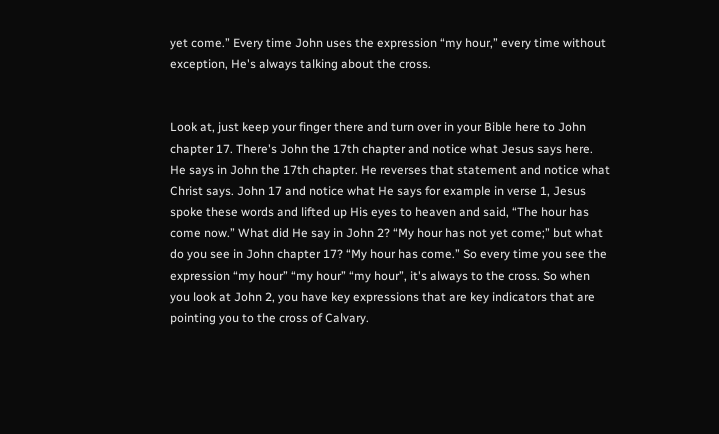yet come.” Every time John uses the expression “my hour,” every time without exception, He's always talking about the cross.


Look at, just keep your finger there and turn over in your Bible here to John chapter 17. There's John the 17th chapter and notice what Jesus says here. He says in John the 17th chapter. He reverses that statement and notice what Christ says. John 17 and notice what He says for example in verse 1, Jesus spoke these words and lifted up His eyes to heaven and said, “The hour has come now.” What did He say in John 2? “My hour has not yet come;” but what do you see in John chapter 17? “My hour has come.” So every time you see the expression “my hour” “my hour” “my hour”, it's always to the cross. So when you look at John 2, you have key expressions that are key indicators that are pointing you to the cross of Calvary.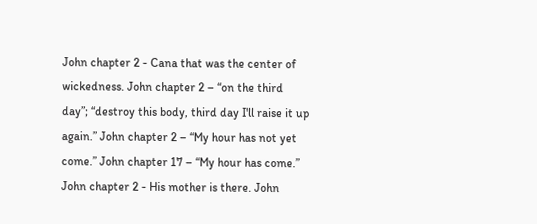John chapter 2 - Cana that was the center of wickedness. John chapter 2 – “on the third day”; “destroy this body, third day I'll raise it up again.” John chapter 2 – “My hour has not yet come.” John chapter 17 – “My hour has come.” John chapter 2 - His mother is there. John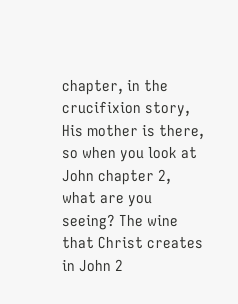chapter, in the crucifixion story, His mother is there, so when you look at John chapter 2, what are you seeing? The wine that Christ creates in John 2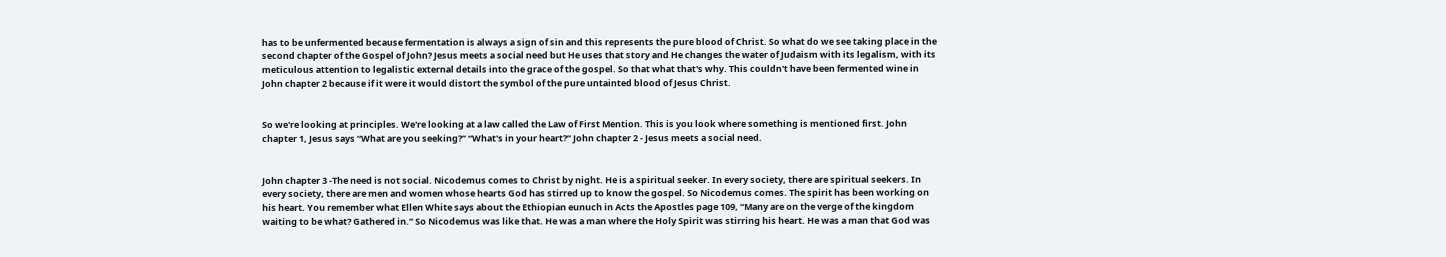has to be unfermented because fermentation is always a sign of sin and this represents the pure blood of Christ. So what do we see taking place in the second chapter of the Gospel of John? Jesus meets a social need but He uses that story and He changes the water of Judaism with its legalism, with its meticulous attention to legalistic external details into the grace of the gospel. So that what that's why. This couldn't have been fermented wine in John chapter 2 because if it were it would distort the symbol of the pure untainted blood of Jesus Christ.


So we're looking at principles. We're looking at a law called the Law of First Mention. This is you look where something is mentioned first. John chapter 1, Jesus says “What are you seeking?” “What's in your heart?” John chapter 2 - Jesus meets a social need.


John chapter 3 -The need is not social. Nicodemus comes to Christ by night. He is a spiritual seeker. In every society, there are spiritual seekers. In every society, there are men and women whose hearts God has stirred up to know the gospel. So Nicodemus comes. The spirit has been working on his heart. You remember what Ellen White says about the Ethiopian eunuch in Acts the Apostles page 109, “Many are on the verge of the kingdom waiting to be what? Gathered in.” So Nicodemus was like that. He was a man where the Holy Spirit was stirring his heart. He was a man that God was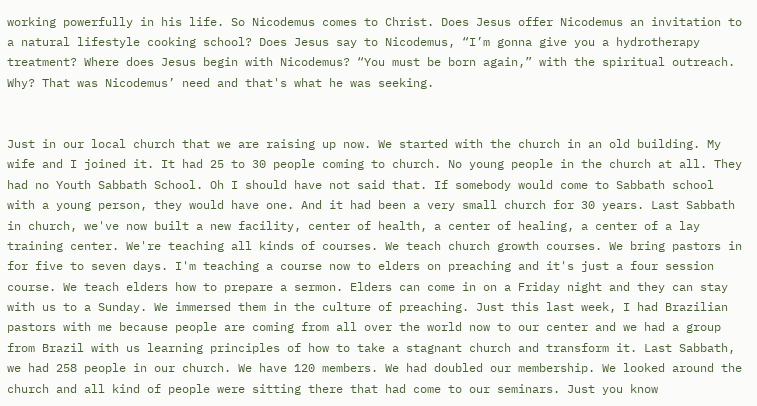working powerfully in his life. So Nicodemus comes to Christ. Does Jesus offer Nicodemus an invitation to a natural lifestyle cooking school? Does Jesus say to Nicodemus, “I’m gonna give you a hydrotherapy treatment? Where does Jesus begin with Nicodemus? “You must be born again,” with the spiritual outreach. Why? That was Nicodemus’ need and that's what he was seeking.


Just in our local church that we are raising up now. We started with the church in an old building. My wife and I joined it. It had 25 to 30 people coming to church. No young people in the church at all. They had no Youth Sabbath School. Oh I should have not said that. If somebody would come to Sabbath school with a young person, they would have one. And it had been a very small church for 30 years. Last Sabbath in church, we've now built a new facility, center of health, a center of healing, a center of a lay training center. We're teaching all kinds of courses. We teach church growth courses. We bring pastors in for five to seven days. I'm teaching a course now to elders on preaching and it's just a four session course. We teach elders how to prepare a sermon. Elders can come in on a Friday night and they can stay with us to a Sunday. We immersed them in the culture of preaching. Just this last week, I had Brazilian pastors with me because people are coming from all over the world now to our center and we had a group from Brazil with us learning principles of how to take a stagnant church and transform it. Last Sabbath, we had 258 people in our church. We have 120 members. We had doubled our membership. We looked around the church and all kind of people were sitting there that had come to our seminars. Just you know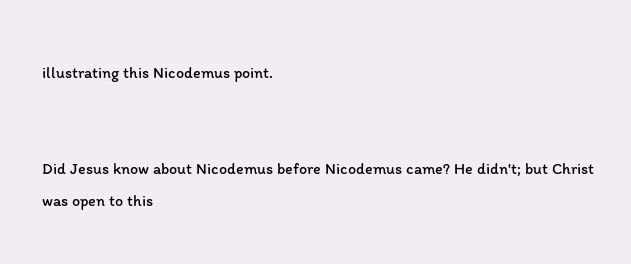illustrating this Nicodemus point.


Did Jesus know about Nicodemus before Nicodemus came? He didn't; but Christ was open to this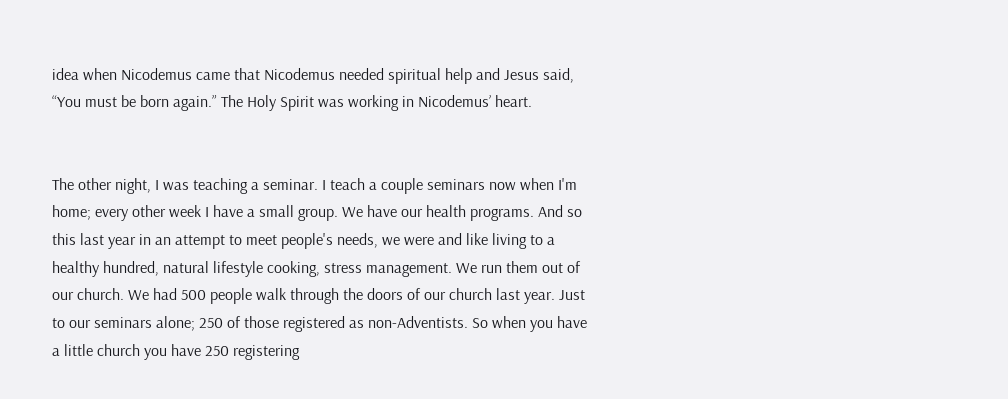idea when Nicodemus came that Nicodemus needed spiritual help and Jesus said, “You must be born again.” The Holy Spirit was working in Nicodemus’ heart.


The other night, I was teaching a seminar. I teach a couple seminars now when I'm home; every other week I have a small group. We have our health programs. And so this last year in an attempt to meet people's needs, we were and like living to a healthy hundred, natural lifestyle cooking, stress management. We run them out of our church. We had 500 people walk through the doors of our church last year. Just to our seminars alone; 250 of those registered as non-Adventists. So when you have a little church you have 250 registering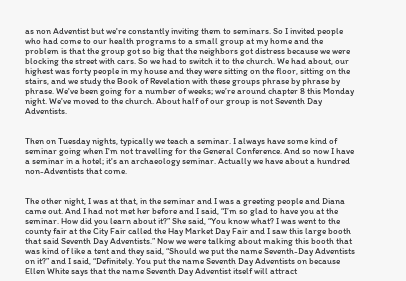as non Adventist but we're constantly inviting them to seminars. So I invited people who had come to our health programs to a small group at my home and the problem is that the group got so big that the neighbors got distress because we were blocking the street with cars. So we had to switch it to the church. We had about, our highest was forty people in my house and they were sitting on the floor, sitting on the stairs, and we study the Book of Revelation with these groups phrase by phrase by phrase. We've been going for a number of weeks; we’re around chapter 8 this Monday night. We've moved to the church. About half of our group is not Seventh Day Adventists.


Then on Tuesday nights, typically we teach a seminar. I always have some kind of seminar going when I'm not travelling for the General Conference. And so now I have a seminar in a hotel; it's an archaeology seminar. Actually we have about a hundred non-Adventists that come.


The other night, I was at that, in the seminar and I was a greeting people and Diana came out. And I had not met her before and I said, “I’m so glad to have you at the seminar. How did you learn about it?” She said, “You know what? I was went to the county fair at the City Fair called the Hay Market Day Fair and I saw this large booth that said Seventh Day Adventists.” Now we were talking about making this booth that was kind of like a tent and they said, “Should we put the name Seventh-Day Adventists on it?” and I said, “Definitely. You put the name Seventh Day Adventists on because Ellen White says that the name Seventh Day Adventist itself will attract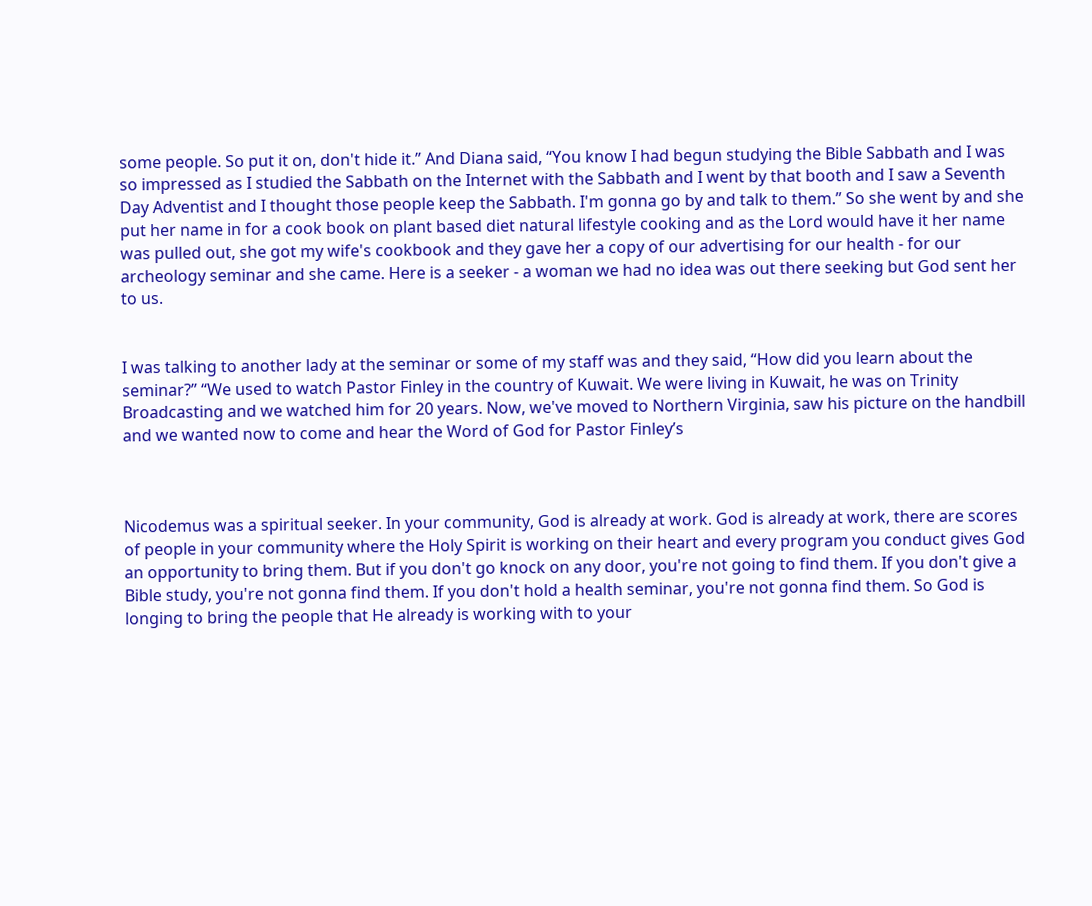some people. So put it on, don't hide it.” And Diana said, “You know I had begun studying the Bible Sabbath and I was so impressed as I studied the Sabbath on the Internet with the Sabbath and I went by that booth and I saw a Seventh Day Adventist and I thought those people keep the Sabbath. I'm gonna go by and talk to them.” So she went by and she put her name in for a cook book on plant based diet natural lifestyle cooking and as the Lord would have it her name was pulled out, she got my wife's cookbook and they gave her a copy of our advertising for our health - for our archeology seminar and she came. Here is a seeker - a woman we had no idea was out there seeking but God sent her to us.


I was talking to another lady at the seminar or some of my staff was and they said, “How did you learn about the seminar?” “We used to watch Pastor Finley in the country of Kuwait. We were living in Kuwait, he was on Trinity Broadcasting and we watched him for 20 years. Now, we've moved to Northern Virginia, saw his picture on the handbill and we wanted now to come and hear the Word of God for Pastor Finley’s



Nicodemus was a spiritual seeker. In your community, God is already at work. God is already at work, there are scores of people in your community where the Holy Spirit is working on their heart and every program you conduct gives God an opportunity to bring them. But if you don't go knock on any door, you're not going to find them. If you don't give a Bible study, you're not gonna find them. If you don't hold a health seminar, you're not gonna find them. So God is longing to bring the people that He already is working with to your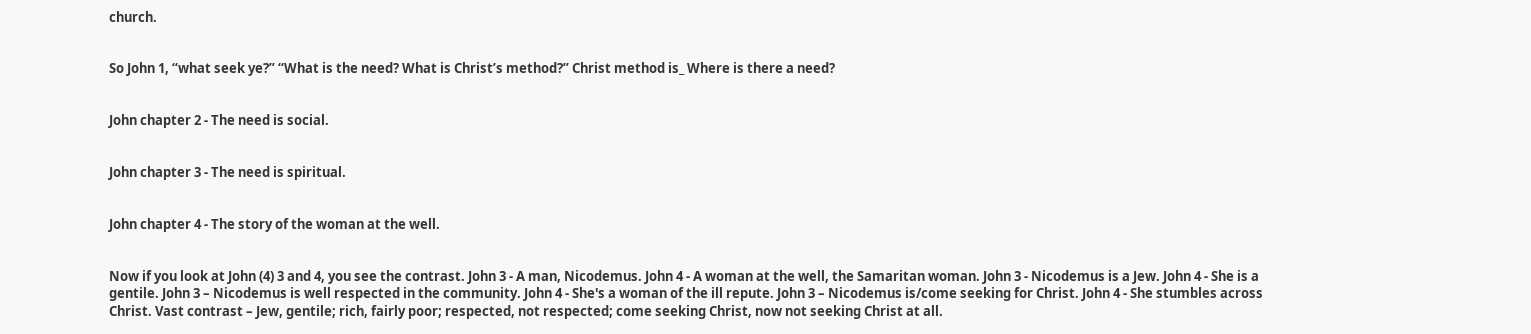church.


So John 1, “what seek ye?” “What is the need? What is Christ’s method?” Christ method is_ Where is there a need?


John chapter 2 - The need is social.


John chapter 3 - The need is spiritual.


John chapter 4 - The story of the woman at the well.


Now if you look at John (4) 3 and 4, you see the contrast. John 3 - A man, Nicodemus. John 4 - A woman at the well, the Samaritan woman. John 3 - Nicodemus is a Jew. John 4 - She is a gentile. John 3 – Nicodemus is well respected in the community. John 4 - She's a woman of the ill repute. John 3 – Nicodemus is/come seeking for Christ. John 4 - She stumbles across Christ. Vast contrast – Jew, gentile; rich, fairly poor; respected, not respected; come seeking Christ, now not seeking Christ at all.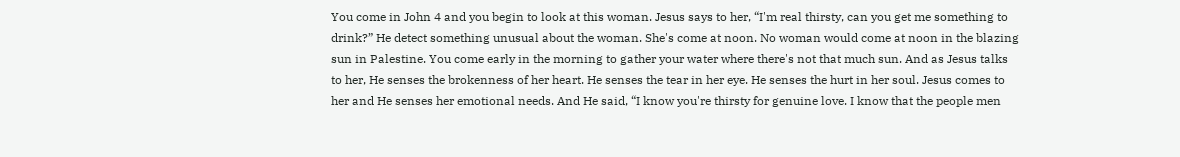You come in John 4 and you begin to look at this woman. Jesus says to her, “I'm real thirsty, can you get me something to drink?” He detect something unusual about the woman. She's come at noon. No woman would come at noon in the blazing sun in Palestine. You come early in the morning to gather your water where there's not that much sun. And as Jesus talks to her, He senses the brokenness of her heart. He senses the tear in her eye. He senses the hurt in her soul. Jesus comes to her and He senses her emotional needs. And He said, “I know you're thirsty for genuine love. I know that the people men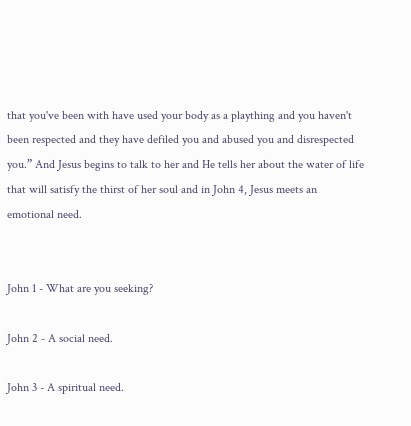that you've been with have used your body as a plaything and you haven't been respected and they have defiled you and abused you and disrespected you.” And Jesus begins to talk to her and He tells her about the water of life that will satisfy the thirst of her soul and in John 4, Jesus meets an emotional need.


John 1 - What are you seeking?

John 2 - A social need.

John 3 - A spiritual need.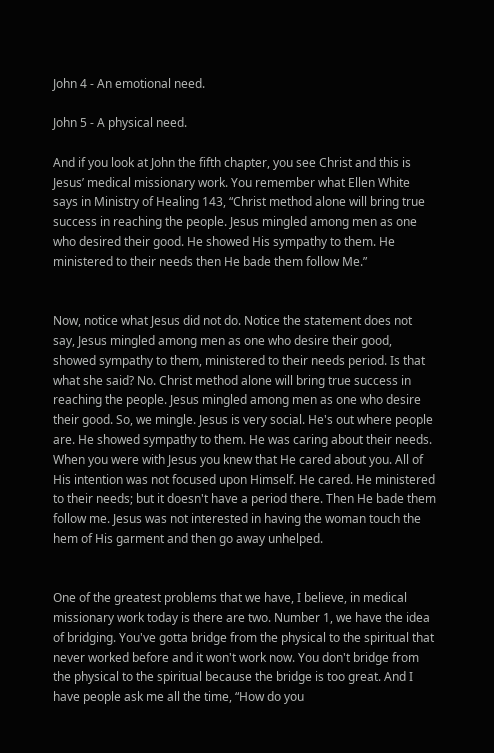John 4 - An emotional need.

John 5 - A physical need.

And if you look at John the fifth chapter, you see Christ and this is Jesus’ medical missionary work. You remember what Ellen White says in Ministry of Healing 143, “Christ method alone will bring true success in reaching the people. Jesus mingled among men as one who desired their good. He showed His sympathy to them. He ministered to their needs then He bade them follow Me.”


Now, notice what Jesus did not do. Notice the statement does not say, Jesus mingled among men as one who desire their good, showed sympathy to them, ministered to their needs period. Is that what she said? No. Christ method alone will bring true success in reaching the people. Jesus mingled among men as one who desire their good. So, we mingle. Jesus is very social. He's out where people are. He showed sympathy to them. He was caring about their needs. When you were with Jesus you knew that He cared about you. All of His intention was not focused upon Himself. He cared. He ministered to their needs; but it doesn't have a period there. Then He bade them follow me. Jesus was not interested in having the woman touch the hem of His garment and then go away unhelped.


One of the greatest problems that we have, I believe, in medical missionary work today is there are two. Number 1, we have the idea of bridging. You've gotta bridge from the physical to the spiritual that never worked before and it won't work now. You don't bridge from the physical to the spiritual because the bridge is too great. And I have people ask me all the time, “How do you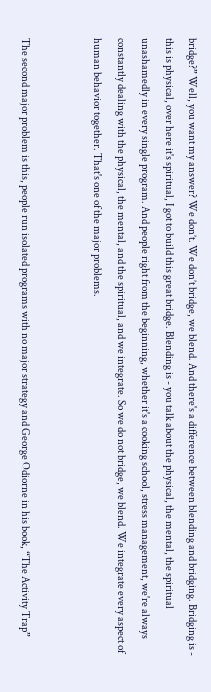bridge?” Well, you want my answer? We don’t. We don’t bridge, we blend. And there's a difference between blending and bridging. Bridging is - this is physical, over here it's spiritual, I got to build this great bridge. Blending is - you talk about the physical, the mental, the spiritual unashamedly in every single program. And people right from the beginning, whether it's a cooking school, stress management, we're always constantly dealing with the physical, the mental, and the spiritual, and we integrate. So we do not bridge, we blend. We integrate every aspect of human behavior together. That's one of the major problems.


The second major problem is this, people run isolated programs with no major strategy and George Odiorne in his book, “The Activity Trap”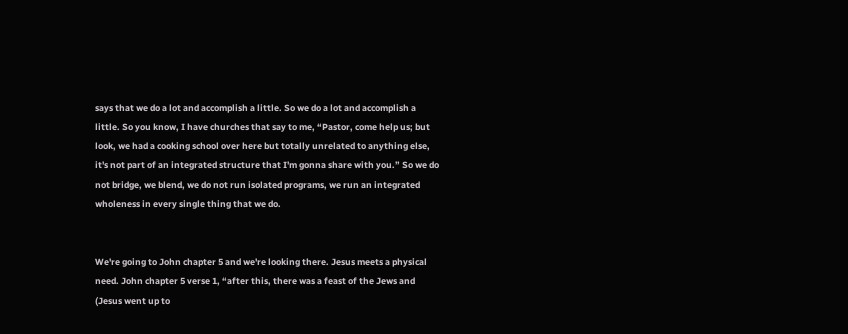says that we do a lot and accomplish a little. So we do a lot and accomplish a little. So you know, I have churches that say to me, “Pastor, come help us; but look, we had a cooking school over here but totally unrelated to anything else, it's not part of an integrated structure that I'm gonna share with you.” So we do not bridge, we blend, we do not run isolated programs, we run an integrated wholeness in every single thing that we do.


We're going to John chapter 5 and we're looking there. Jesus meets a physical need. John chapter 5 verse 1, “after this, there was a feast of the Jews and (Jesus went up to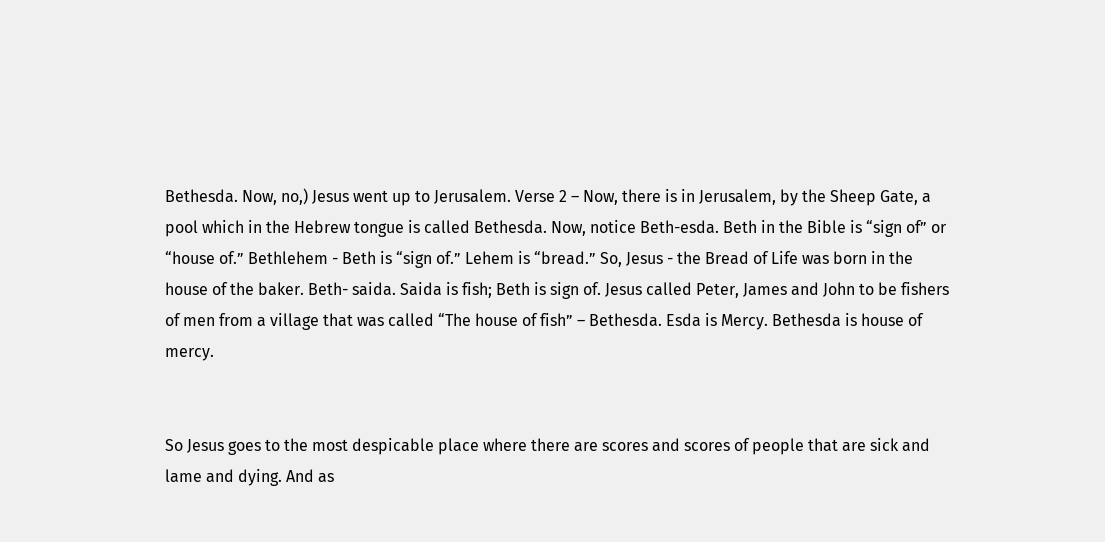Bethesda. Now, no,) Jesus went up to Jerusalem. Verse 2 – Now, there is in Jerusalem, by the Sheep Gate, a pool which in the Hebrew tongue is called Bethesda. Now, notice Beth-esda. Beth in the Bible is “sign of” or “house of.” Bethlehem - Beth is “sign of.” Lehem is “bread.” So, Jesus - the Bread of Life was born in the house of the baker. Beth- saida. Saida is fish; Beth is sign of. Jesus called Peter, James and John to be fishers of men from a village that was called “The house of fish” – Bethesda. Esda is Mercy. Bethesda is house of mercy.


So Jesus goes to the most despicable place where there are scores and scores of people that are sick and lame and dying. And as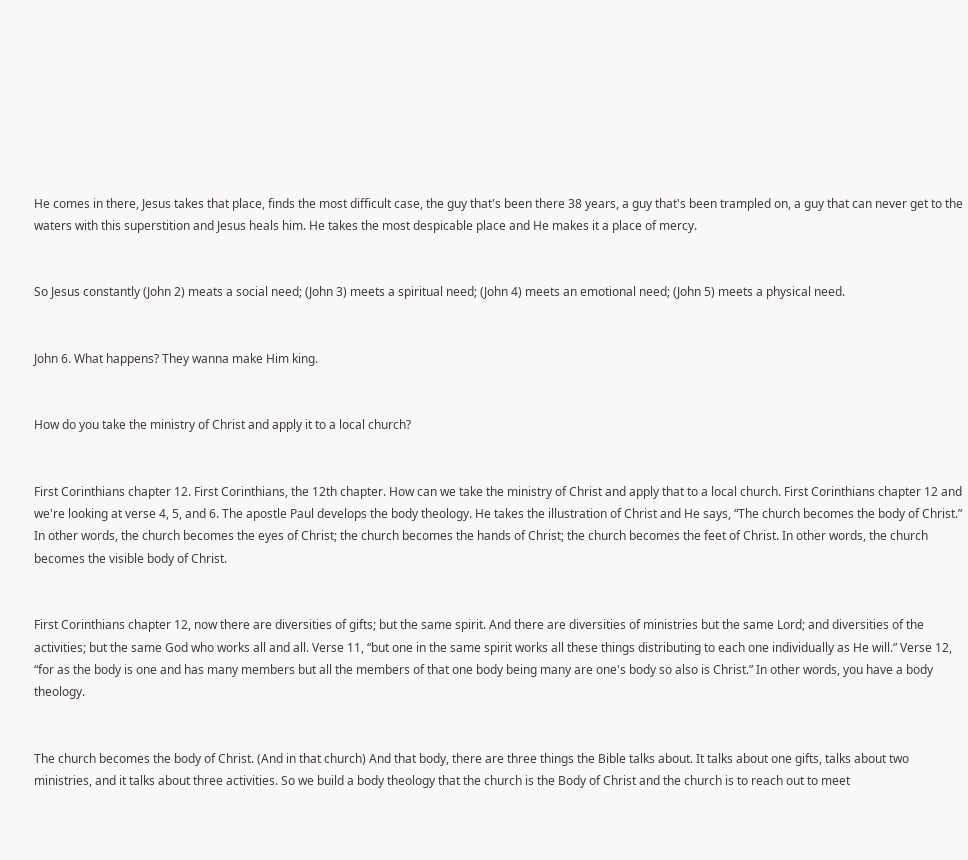He comes in there, Jesus takes that place, finds the most difficult case, the guy that's been there 38 years, a guy that's been trampled on, a guy that can never get to the waters with this superstition and Jesus heals him. He takes the most despicable place and He makes it a place of mercy.


So Jesus constantly (John 2) meats a social need; (John 3) meets a spiritual need; (John 4) meets an emotional need; (John 5) meets a physical need.


John 6. What happens? They wanna make Him king.


How do you take the ministry of Christ and apply it to a local church?


First Corinthians chapter 12. First Corinthians, the 12th chapter. How can we take the ministry of Christ and apply that to a local church. First Corinthians chapter 12 and we're looking at verse 4, 5, and 6. The apostle Paul develops the body theology. He takes the illustration of Christ and He says, “The church becomes the body of Christ.” In other words, the church becomes the eyes of Christ; the church becomes the hands of Christ; the church becomes the feet of Christ. In other words, the church becomes the visible body of Christ.


First Corinthians chapter 12, now there are diversities of gifts; but the same spirit. And there are diversities of ministries but the same Lord; and diversities of the activities; but the same God who works all and all. Verse 11, “but one in the same spirit works all these things distributing to each one individually as He will.” Verse 12, “for as the body is one and has many members but all the members of that one body being many are one's body so also is Christ.” In other words, you have a body theology.


The church becomes the body of Christ. (And in that church) And that body, there are three things the Bible talks about. It talks about one gifts, talks about two ministries, and it talks about three activities. So we build a body theology that the church is the Body of Christ and the church is to reach out to meet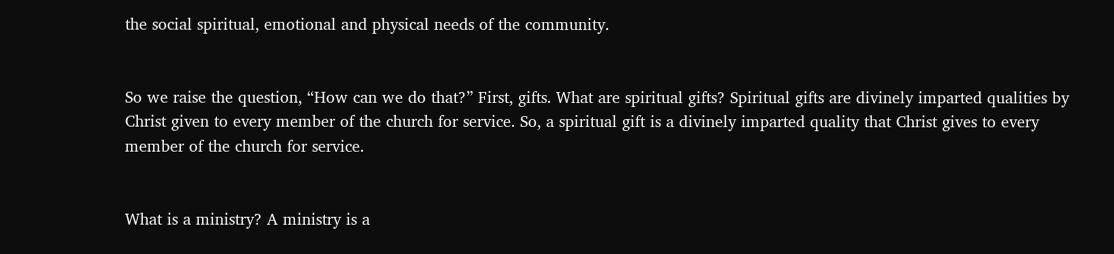the social spiritual, emotional and physical needs of the community.


So we raise the question, “How can we do that?” First, gifts. What are spiritual gifts? Spiritual gifts are divinely imparted qualities by Christ given to every member of the church for service. So, a spiritual gift is a divinely imparted quality that Christ gives to every member of the church for service.


What is a ministry? A ministry is a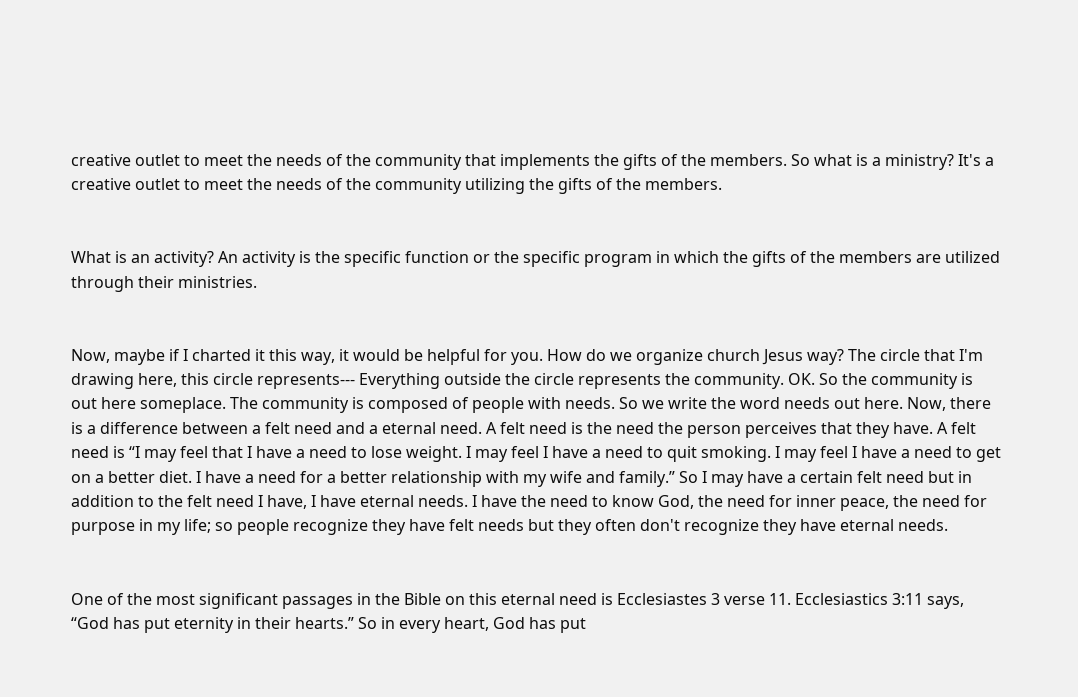creative outlet to meet the needs of the community that implements the gifts of the members. So what is a ministry? It's a creative outlet to meet the needs of the community utilizing the gifts of the members.


What is an activity? An activity is the specific function or the specific program in which the gifts of the members are utilized through their ministries.


Now, maybe if I charted it this way, it would be helpful for you. How do we organize church Jesus way? The circle that I'm drawing here, this circle represents--- Everything outside the circle represents the community. OK. So the community is out here someplace. The community is composed of people with needs. So we write the word needs out here. Now, there is a difference between a felt need and a eternal need. A felt need is the need the person perceives that they have. A felt need is “I may feel that I have a need to lose weight. I may feel I have a need to quit smoking. I may feel I have a need to get on a better diet. I have a need for a better relationship with my wife and family.” So I may have a certain felt need but in addition to the felt need I have, I have eternal needs. I have the need to know God, the need for inner peace, the need for purpose in my life; so people recognize they have felt needs but they often don't recognize they have eternal needs.


One of the most significant passages in the Bible on this eternal need is Ecclesiastes 3 verse 11. Ecclesiastics 3:11 says, “God has put eternity in their hearts.” So in every heart, God has put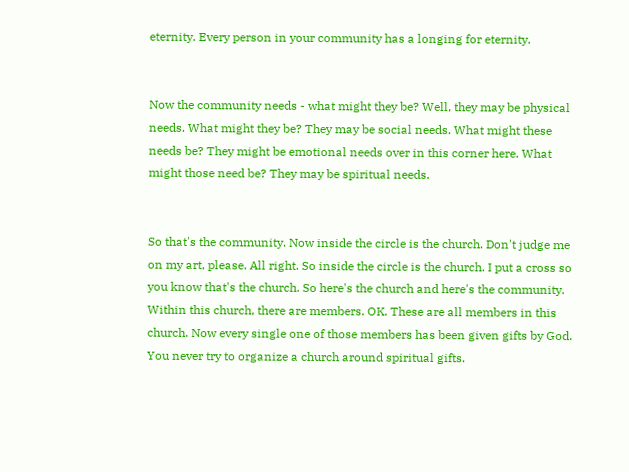eternity. Every person in your community has a longing for eternity.


Now the community needs - what might they be? Well, they may be physical needs. What might they be? They may be social needs. What might these needs be? They might be emotional needs over in this corner here. What might those need be? They may be spiritual needs.


So that's the community. Now inside the circle is the church. Don't judge me on my art, please. All right. So inside the circle is the church. I put a cross so you know that's the church. So here's the church and here's the community. Within this church, there are members. OK. These are all members in this church. Now every single one of those members has been given gifts by God. You never try to organize a church around spiritual gifts.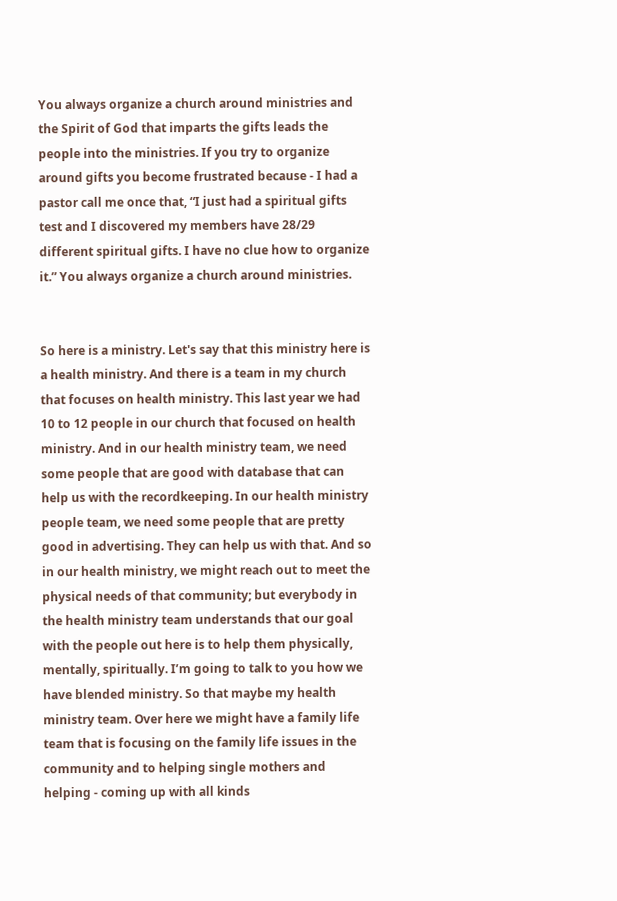You always organize a church around ministries and the Spirit of God that imparts the gifts leads the people into the ministries. If you try to organize around gifts you become frustrated because - I had a pastor call me once that, “I just had a spiritual gifts test and I discovered my members have 28/29 different spiritual gifts. I have no clue how to organize it.” You always organize a church around ministries.


So here is a ministry. Let's say that this ministry here is a health ministry. And there is a team in my church that focuses on health ministry. This last year we had 10 to 12 people in our church that focused on health ministry. And in our health ministry team, we need some people that are good with database that can help us with the recordkeeping. In our health ministry people team, we need some people that are pretty good in advertising. They can help us with that. And so in our health ministry, we might reach out to meet the physical needs of that community; but everybody in the health ministry team understands that our goal with the people out here is to help them physically, mentally, spiritually. I’m going to talk to you how we have blended ministry. So that maybe my health ministry team. Over here we might have a family life team that is focusing on the family life issues in the community and to helping single mothers and helping - coming up with all kinds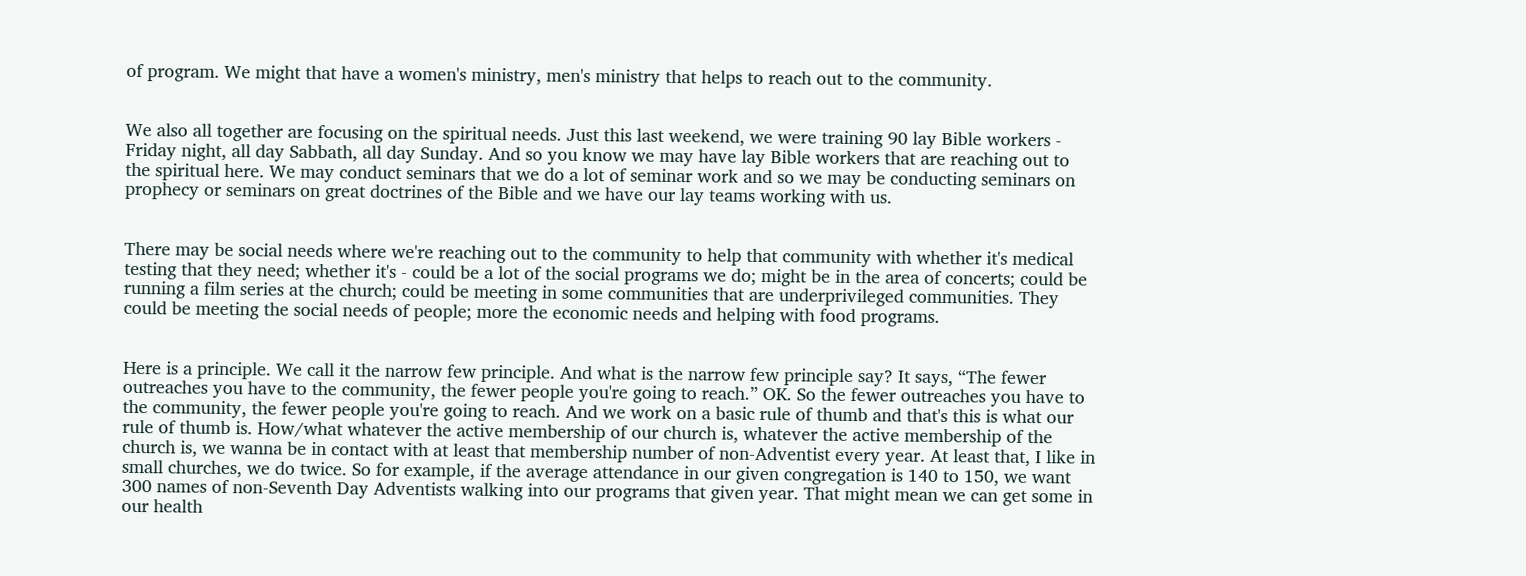of program. We might that have a women's ministry, men's ministry that helps to reach out to the community.


We also all together are focusing on the spiritual needs. Just this last weekend, we were training 90 lay Bible workers - Friday night, all day Sabbath, all day Sunday. And so you know we may have lay Bible workers that are reaching out to the spiritual here. We may conduct seminars that we do a lot of seminar work and so we may be conducting seminars on prophecy or seminars on great doctrines of the Bible and we have our lay teams working with us.


There may be social needs where we're reaching out to the community to help that community with whether it's medical testing that they need; whether it's - could be a lot of the social programs we do; might be in the area of concerts; could be running a film series at the church; could be meeting in some communities that are underprivileged communities. They could be meeting the social needs of people; more the economic needs and helping with food programs.


Here is a principle. We call it the narrow few principle. And what is the narrow few principle say? It says, “The fewer outreaches you have to the community, the fewer people you're going to reach.” OK. So the fewer outreaches you have to the community, the fewer people you're going to reach. And we work on a basic rule of thumb and that's this is what our rule of thumb is. How/what whatever the active membership of our church is, whatever the active membership of the church is, we wanna be in contact with at least that membership number of non-Adventist every year. At least that, I like in small churches, we do twice. So for example, if the average attendance in our given congregation is 140 to 150, we want 300 names of non-Seventh Day Adventists walking into our programs that given year. That might mean we can get some in our health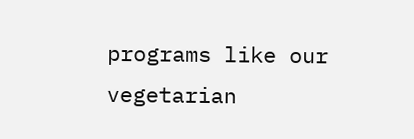programs like our vegetarian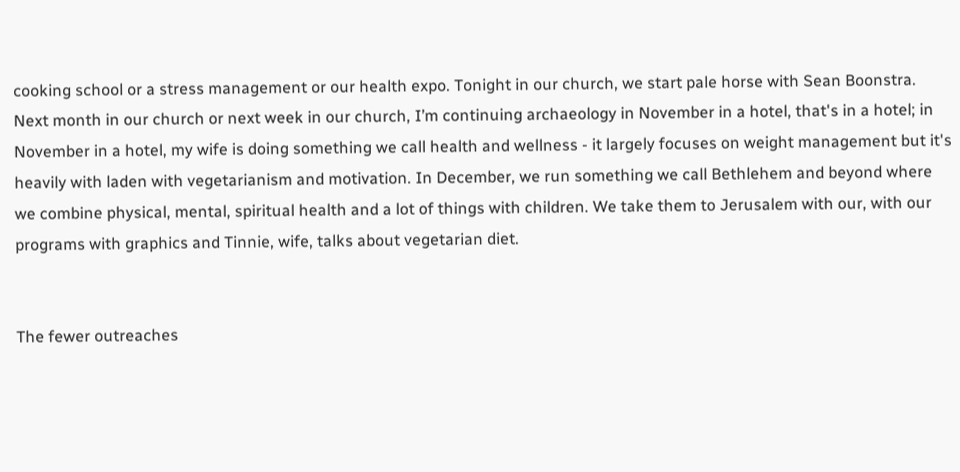cooking school or a stress management or our health expo. Tonight in our church, we start pale horse with Sean Boonstra. Next month in our church or next week in our church, I’m continuing archaeology in November in a hotel, that's in a hotel; in November in a hotel, my wife is doing something we call health and wellness - it largely focuses on weight management but it's heavily with laden with vegetarianism and motivation. In December, we run something we call Bethlehem and beyond where we combine physical, mental, spiritual health and a lot of things with children. We take them to Jerusalem with our, with our programs with graphics and Tinnie, wife, talks about vegetarian diet.


The fewer outreaches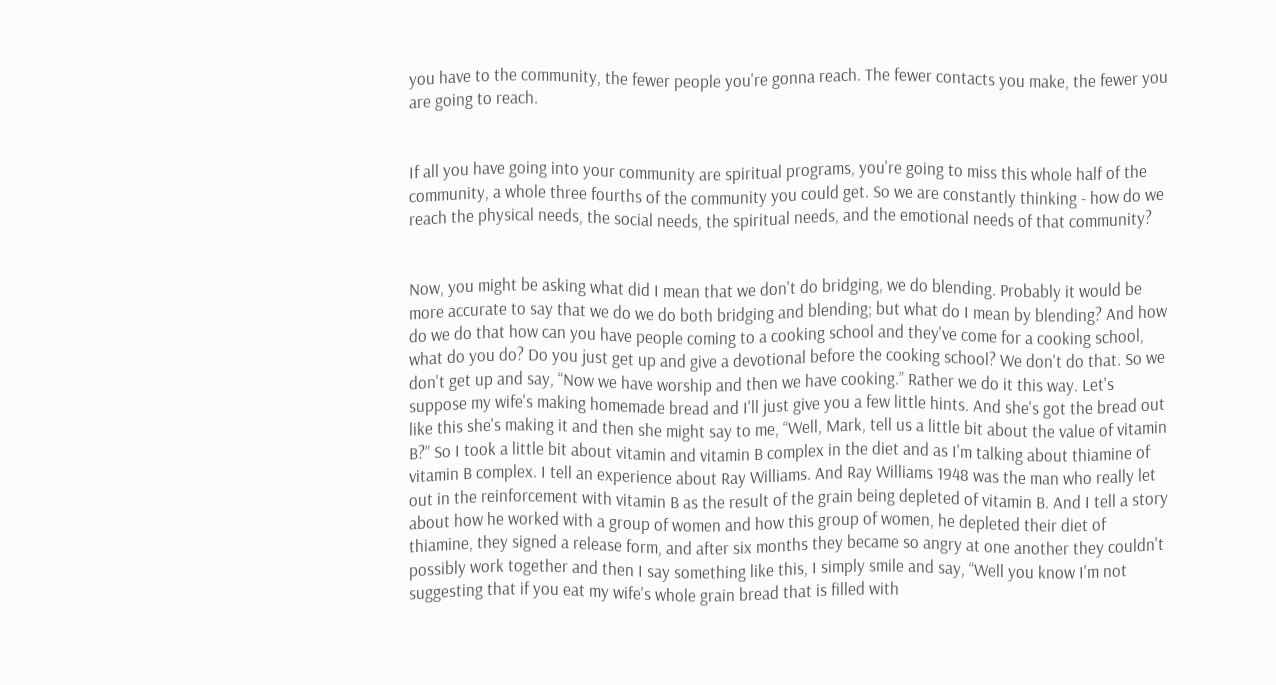you have to the community, the fewer people you're gonna reach. The fewer contacts you make, the fewer you are going to reach.


If all you have going into your community are spiritual programs, you're going to miss this whole half of the community, a whole three fourths of the community you could get. So we are constantly thinking - how do we reach the physical needs, the social needs, the spiritual needs, and the emotional needs of that community?


Now, you might be asking what did I mean that we don't do bridging, we do blending. Probably it would be more accurate to say that we do we do both bridging and blending; but what do I mean by blending? And how do we do that how can you have people coming to a cooking school and they've come for a cooking school, what do you do? Do you just get up and give a devotional before the cooking school? We don't do that. So we don't get up and say, “Now we have worship and then we have cooking.” Rather we do it this way. Let's suppose my wife's making homemade bread and I'll just give you a few little hints. And she's got the bread out like this she's making it and then she might say to me, “Well, Mark, tell us a little bit about the value of vitamin B?” So I took a little bit about vitamin and vitamin B complex in the diet and as I'm talking about thiamine of vitamin B complex. I tell an experience about Ray Williams. And Ray Williams 1948 was the man who really let out in the reinforcement with vitamin B as the result of the grain being depleted of vitamin B. And I tell a story about how he worked with a group of women and how this group of women, he depleted their diet of thiamine, they signed a release form, and after six months they became so angry at one another they couldn't possibly work together and then I say something like this, I simply smile and say, “Well you know I'm not suggesting that if you eat my wife's whole grain bread that is filled with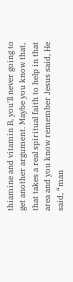thiamine and vitamin B, you'll never going to get another argument. Maybe you know that, that takes a real spiritual faith to help in that area and you know remember Jesus said, He said, “man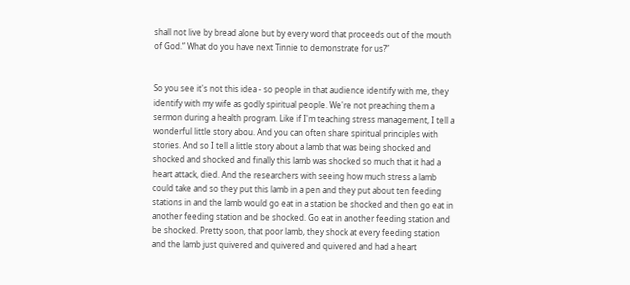shall not live by bread alone but by every word that proceeds out of the mouth of God.” What do you have next Tinnie to demonstrate for us?”


So you see it's not this idea - so people in that audience identify with me, they identify with my wife as godly spiritual people. We're not preaching them a sermon during a health program. Like if I'm teaching stress management, I tell a wonderful little story abou. And you can often share spiritual principles with stories. And so I tell a little story about a lamb that was being shocked and shocked and shocked and finally this lamb was shocked so much that it had a heart attack, died. And the researchers with seeing how much stress a lamb could take and so they put this lamb in a pen and they put about ten feeding stations in and the lamb would go eat in a station be shocked and then go eat in another feeding station and be shocked. Go eat in another feeding station and be shocked. Pretty soon, that poor lamb, they shock at every feeding station and the lamb just quivered and quivered and quivered and had a heart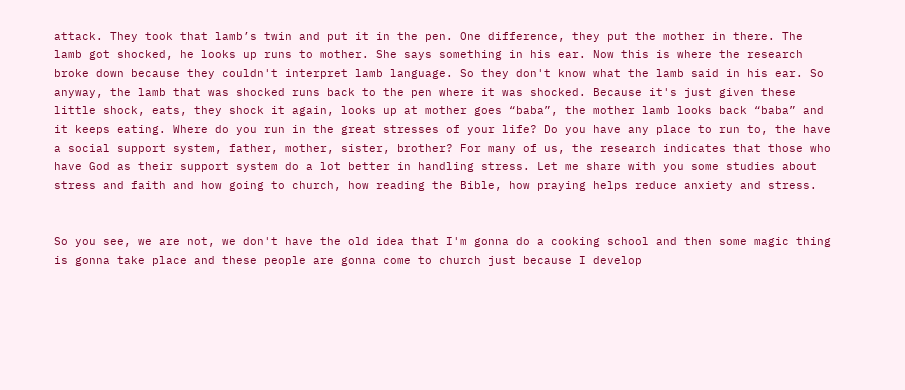attack. They took that lamb’s twin and put it in the pen. One difference, they put the mother in there. The lamb got shocked, he looks up runs to mother. She says something in his ear. Now this is where the research broke down because they couldn't interpret lamb language. So they don't know what the lamb said in his ear. So anyway, the lamb that was shocked runs back to the pen where it was shocked. Because it's just given these little shock, eats, they shock it again, looks up at mother goes “baba”, the mother lamb looks back “baba” and it keeps eating. Where do you run in the great stresses of your life? Do you have any place to run to, the have a social support system, father, mother, sister, brother? For many of us, the research indicates that those who have God as their support system do a lot better in handling stress. Let me share with you some studies about stress and faith and how going to church, how reading the Bible, how praying helps reduce anxiety and stress.


So you see, we are not, we don't have the old idea that I'm gonna do a cooking school and then some magic thing is gonna take place and these people are gonna come to church just because I develop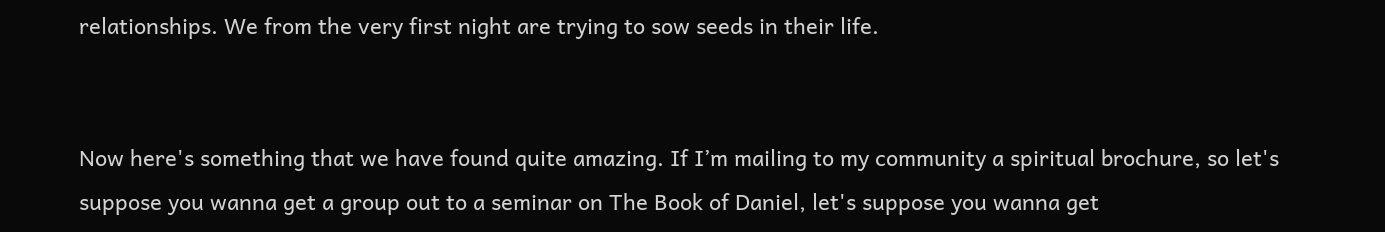relationships. We from the very first night are trying to sow seeds in their life.


Now here's something that we have found quite amazing. If I’m mailing to my community a spiritual brochure, so let's suppose you wanna get a group out to a seminar on The Book of Daniel, let's suppose you wanna get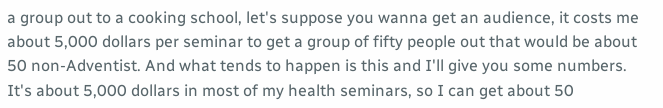a group out to a cooking school, let's suppose you wanna get an audience, it costs me about 5,000 dollars per seminar to get a group of fifty people out that would be about 50 non-Adventist. And what tends to happen is this and I'll give you some numbers. It's about 5,000 dollars in most of my health seminars, so I can get about 50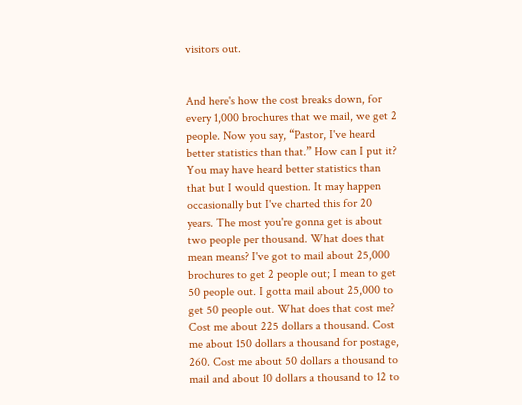visitors out.


And here's how the cost breaks down, for every 1,000 brochures that we mail, we get 2 people. Now you say, “Pastor, I've heard better statistics than that.” How can I put it? You may have heard better statistics than that but I would question. It may happen occasionally but I've charted this for 20 years. The most you're gonna get is about two people per thousand. What does that mean means? I've got to mail about 25,000 brochures to get 2 people out; I mean to get 50 people out. I gotta mail about 25,000 to get 50 people out. What does that cost me? Cost me about 225 dollars a thousand. Cost me about 150 dollars a thousand for postage, 260. Cost me about 50 dollars a thousand to mail and about 10 dollars a thousand to 12 to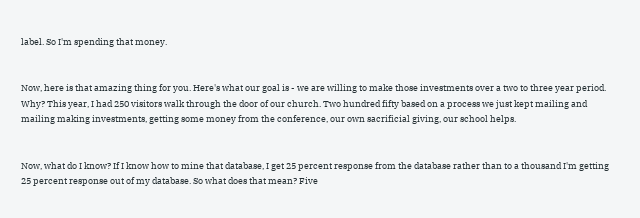label. So I'm spending that money.


Now, here is that amazing thing for you. Here's what our goal is - we are willing to make those investments over a two to three year period. Why? This year, I had 250 visitors walk through the door of our church. Two hundred fifty based on a process we just kept mailing and mailing making investments, getting some money from the conference, our own sacrificial giving, our school helps.


Now, what do I know? If I know how to mine that database, I get 25 percent response from the database rather than to a thousand I'm getting 25 percent response out of my database. So what does that mean? Five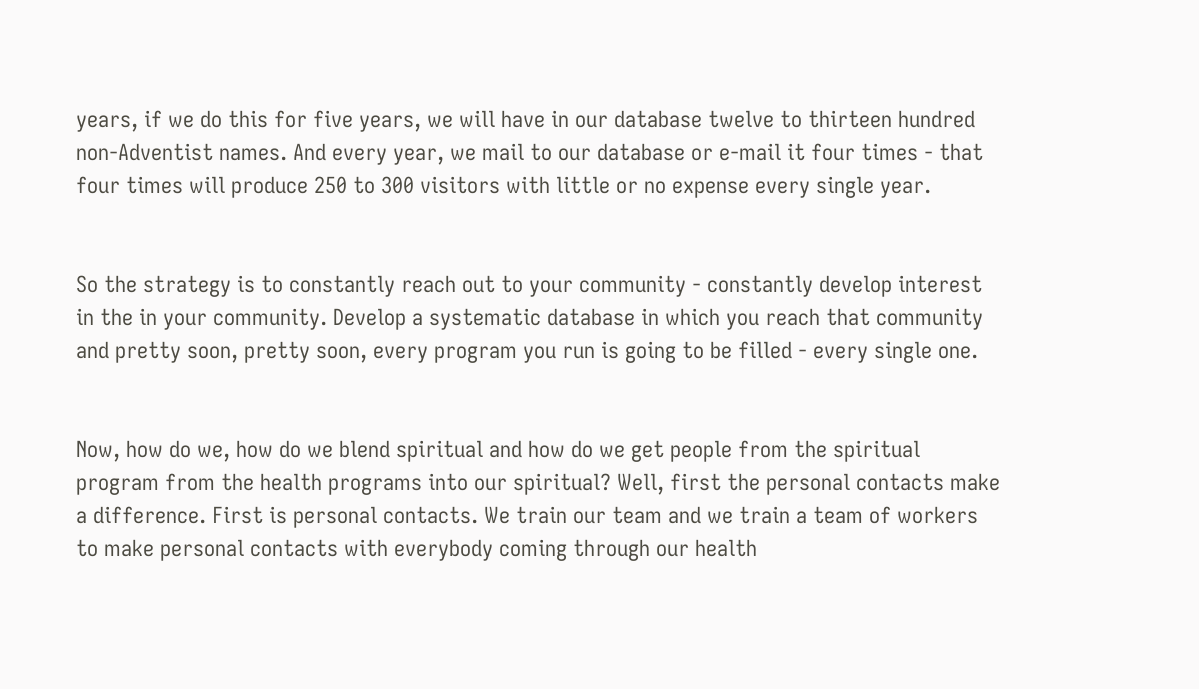years, if we do this for five years, we will have in our database twelve to thirteen hundred non-Adventist names. And every year, we mail to our database or e-mail it four times - that four times will produce 250 to 300 visitors with little or no expense every single year.


So the strategy is to constantly reach out to your community - constantly develop interest in the in your community. Develop a systematic database in which you reach that community and pretty soon, pretty soon, every program you run is going to be filled - every single one.


Now, how do we, how do we blend spiritual and how do we get people from the spiritual program from the health programs into our spiritual? Well, first the personal contacts make a difference. First is personal contacts. We train our team and we train a team of workers to make personal contacts with everybody coming through our health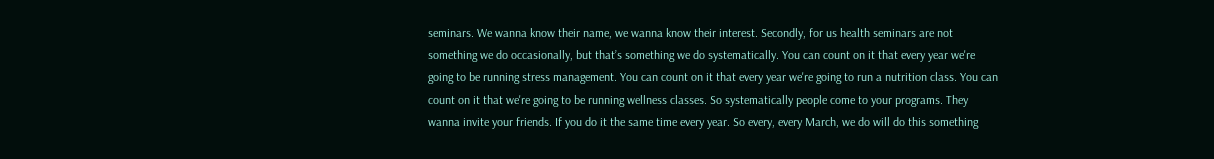seminars. We wanna know their name, we wanna know their interest. Secondly, for us health seminars are not something we do occasionally, but that’s something we do systematically. You can count on it that every year we're going to be running stress management. You can count on it that every year we're going to run a nutrition class. You can count on it that we're going to be running wellness classes. So systematically people come to your programs. They wanna invite your friends. If you do it the same time every year. So every, every March, we do will do this something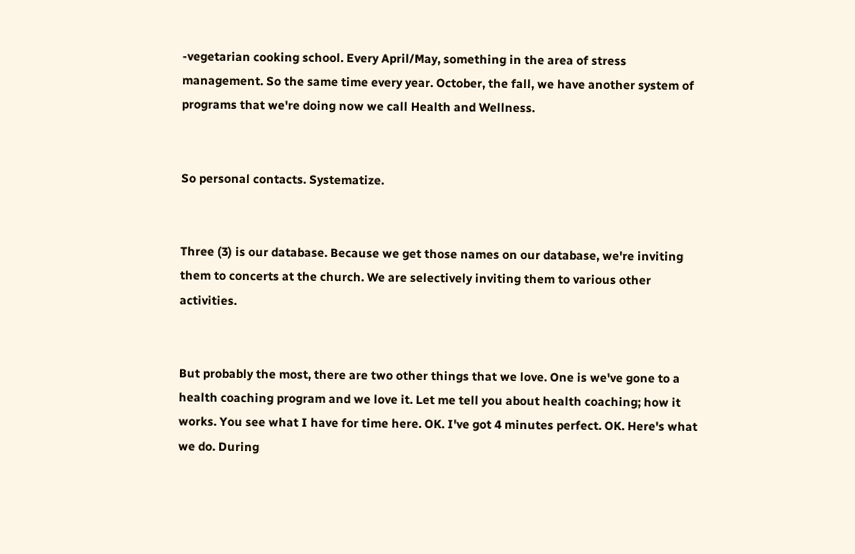-vegetarian cooking school. Every April/May, something in the area of stress management. So the same time every year. October, the fall, we have another system of programs that we're doing now we call Health and Wellness.


So personal contacts. Systematize.


Three (3) is our database. Because we get those names on our database, we're inviting them to concerts at the church. We are selectively inviting them to various other activities.


But probably the most, there are two other things that we love. One is we've gone to a health coaching program and we love it. Let me tell you about health coaching; how it works. You see what I have for time here. OK. I've got 4 minutes perfect. OK. Here's what we do. During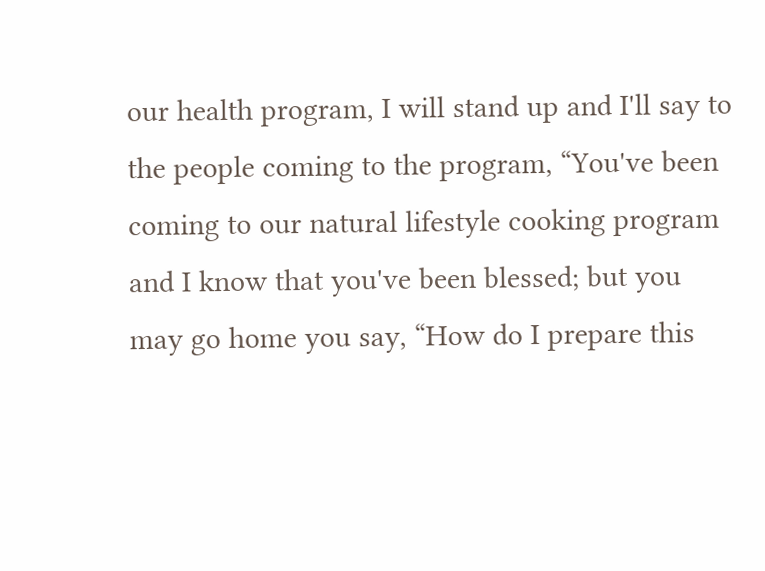our health program, I will stand up and I'll say to the people coming to the program, “You've been coming to our natural lifestyle cooking program and I know that you've been blessed; but you may go home you say, “How do I prepare this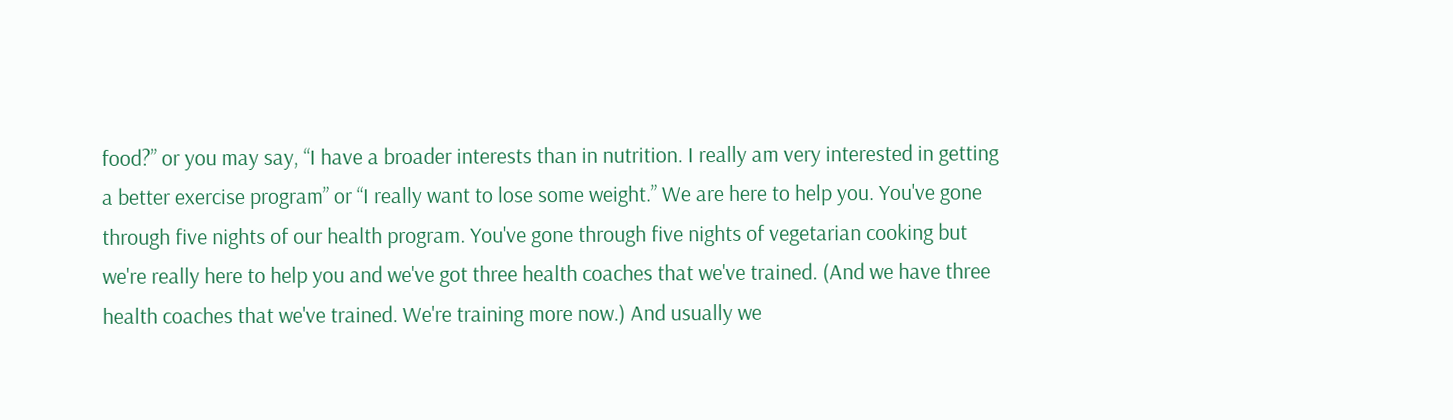food?” or you may say, “I have a broader interests than in nutrition. I really am very interested in getting a better exercise program” or “I really want to lose some weight.” We are here to help you. You've gone through five nights of our health program. You've gone through five nights of vegetarian cooking but we're really here to help you and we've got three health coaches that we've trained. (And we have three health coaches that we've trained. We're training more now.) And usually we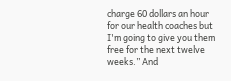charge 60 dollars an hour for our health coaches but I'm going to give you them free for the next twelve weeks.” And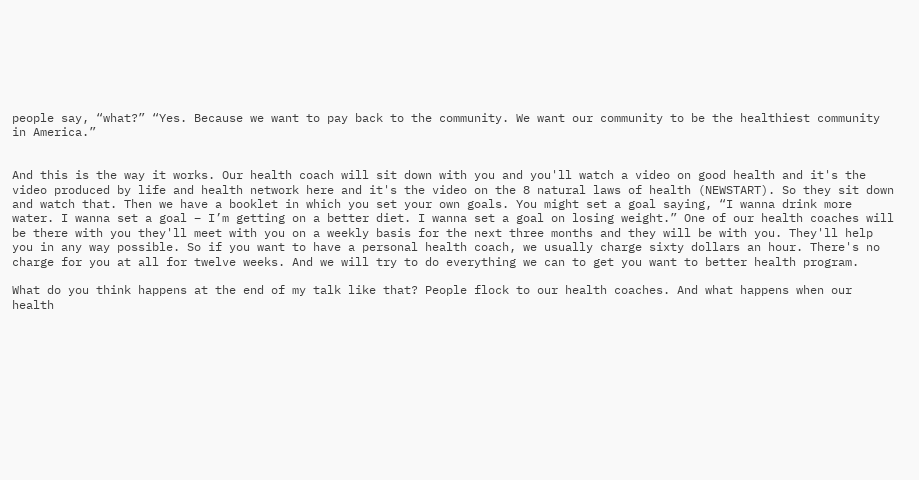people say, “what?” “Yes. Because we want to pay back to the community. We want our community to be the healthiest community in America.”


And this is the way it works. Our health coach will sit down with you and you'll watch a video on good health and it's the video produced by life and health network here and it's the video on the 8 natural laws of health (NEWSTART). So they sit down and watch that. Then we have a booklet in which you set your own goals. You might set a goal saying, “I wanna drink more water. I wanna set a goal – I’m getting on a better diet. I wanna set a goal on losing weight.” One of our health coaches will be there with you they'll meet with you on a weekly basis for the next three months and they will be with you. They'll help you in any way possible. So if you want to have a personal health coach, we usually charge sixty dollars an hour. There's no charge for you at all for twelve weeks. And we will try to do everything we can to get you want to better health program.

What do you think happens at the end of my talk like that? People flock to our health coaches. And what happens when our health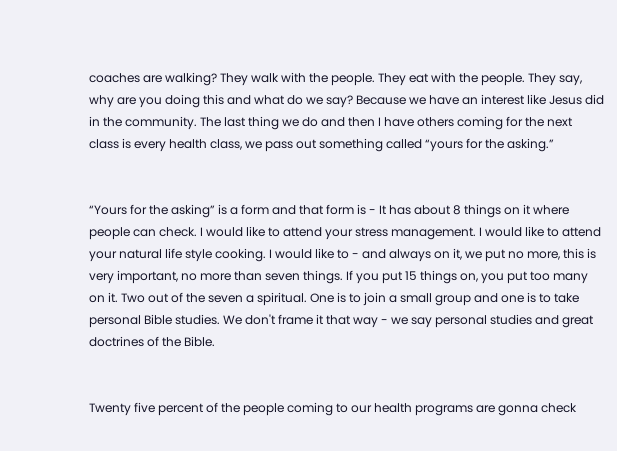coaches are walking? They walk with the people. They eat with the people. They say, why are you doing this and what do we say? Because we have an interest like Jesus did in the community. The last thing we do and then I have others coming for the next class is every health class, we pass out something called “yours for the asking.”


“Yours for the asking” is a form and that form is - It has about 8 things on it where people can check. I would like to attend your stress management. I would like to attend your natural life style cooking. I would like to - and always on it, we put no more, this is very important, no more than seven things. If you put 15 things on, you put too many on it. Two out of the seven a spiritual. One is to join a small group and one is to take personal Bible studies. We don't frame it that way - we say personal studies and great doctrines of the Bible.


Twenty five percent of the people coming to our health programs are gonna check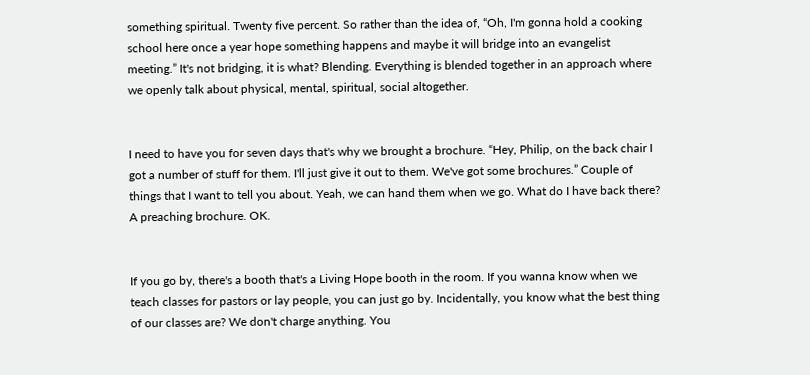something spiritual. Twenty five percent. So rather than the idea of, “Oh, I'm gonna hold a cooking school here once a year hope something happens and maybe it will bridge into an evangelist meeting.” It's not bridging, it is what? Blending. Everything is blended together in an approach where we openly talk about physical, mental, spiritual, social altogether.


I need to have you for seven days that's why we brought a brochure. “Hey, Philip, on the back chair I got a number of stuff for them. I'll just give it out to them. We've got some brochures.” Couple of things that I want to tell you about. Yeah, we can hand them when we go. What do I have back there? A preaching brochure. OK.


If you go by, there's a booth that's a Living Hope booth in the room. If you wanna know when we teach classes for pastors or lay people, you can just go by. Incidentally, you know what the best thing of our classes are? We don't charge anything. You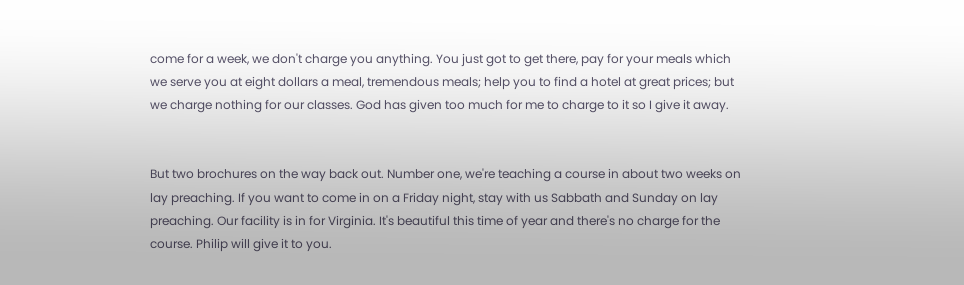come for a week, we don't charge you anything. You just got to get there, pay for your meals which we serve you at eight dollars a meal, tremendous meals; help you to find a hotel at great prices; but we charge nothing for our classes. God has given too much for me to charge to it so I give it away.


But two brochures on the way back out. Number one, we're teaching a course in about two weeks on lay preaching. If you want to come in on a Friday night, stay with us Sabbath and Sunday on lay preaching. Our facility is in for Virginia. It's beautiful this time of year and there's no charge for the course. Philip will give it to you.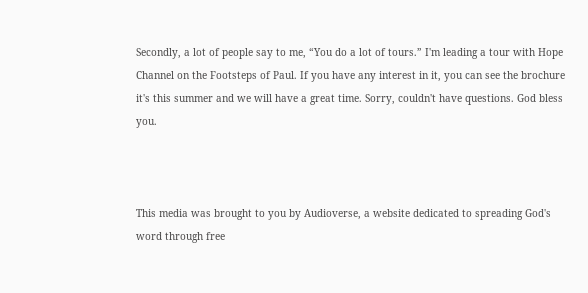Secondly, a lot of people say to me, “You do a lot of tours.” I'm leading a tour with Hope Channel on the Footsteps of Paul. If you have any interest in it, you can see the brochure it's this summer and we will have a great time. Sorry, couldn't have questions. God bless you.



This media was brought to you by Audioverse, a website dedicated to spreading God's word through free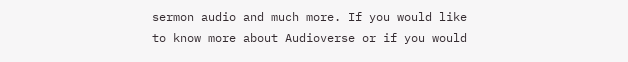sermon audio and much more. If you would like to know more about Audioverse or if you would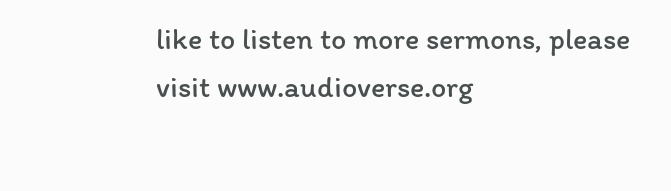like to listen to more sermons, please visit www.audioverse.org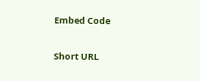Embed Code

Short URL